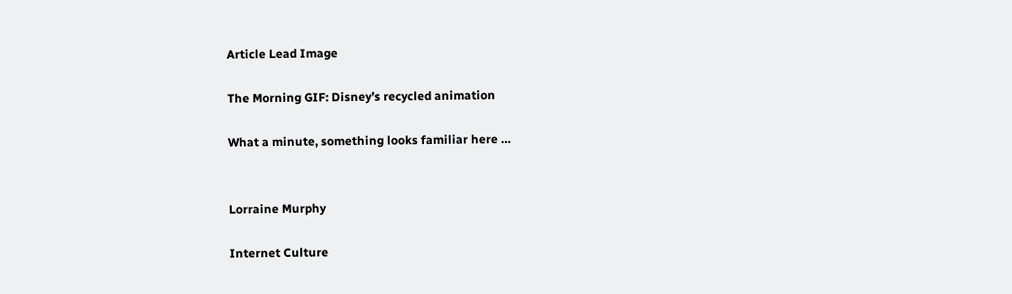Article Lead Image

The Morning GIF: Disney’s recycled animation

What a minute, something looks familiar here …


Lorraine Murphy

Internet Culture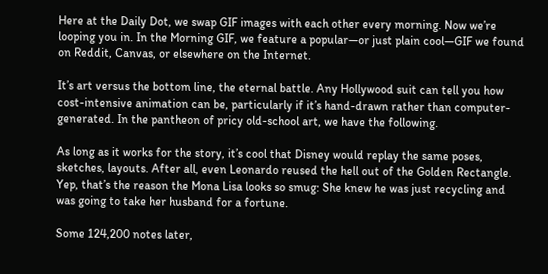Here at the Daily Dot, we swap GIF images with each other every morning. Now we’re looping you in. In the Morning GIF, we feature a popular—or just plain cool—GIF we found on Reddit, Canvas, or elsewhere on the Internet.

It’s art versus the bottom line, the eternal battle. Any Hollywood suit can tell you how cost-intensive animation can be, particularly if it’s hand-drawn rather than computer-generated. In the pantheon of pricy old-school art, we have the following.

As long as it works for the story, it’s cool that Disney would replay the same poses, sketches, layouts. After all, even Leonardo reused the hell out of the Golden Rectangle. Yep, that’s the reason the Mona Lisa looks so smug: She knew he was just recycling and was going to take her husband for a fortune.

Some 124,200 notes later,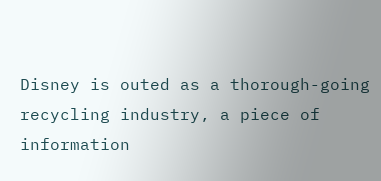Disney is outed as a thorough-going recycling industry, a piece of information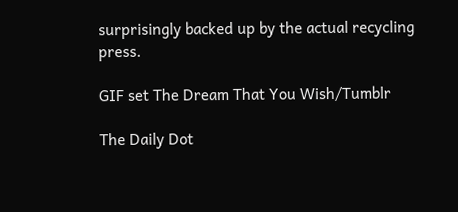surprisingly backed up by the actual recycling press.

GIF set The Dream That You Wish/Tumblr

The Daily Dot